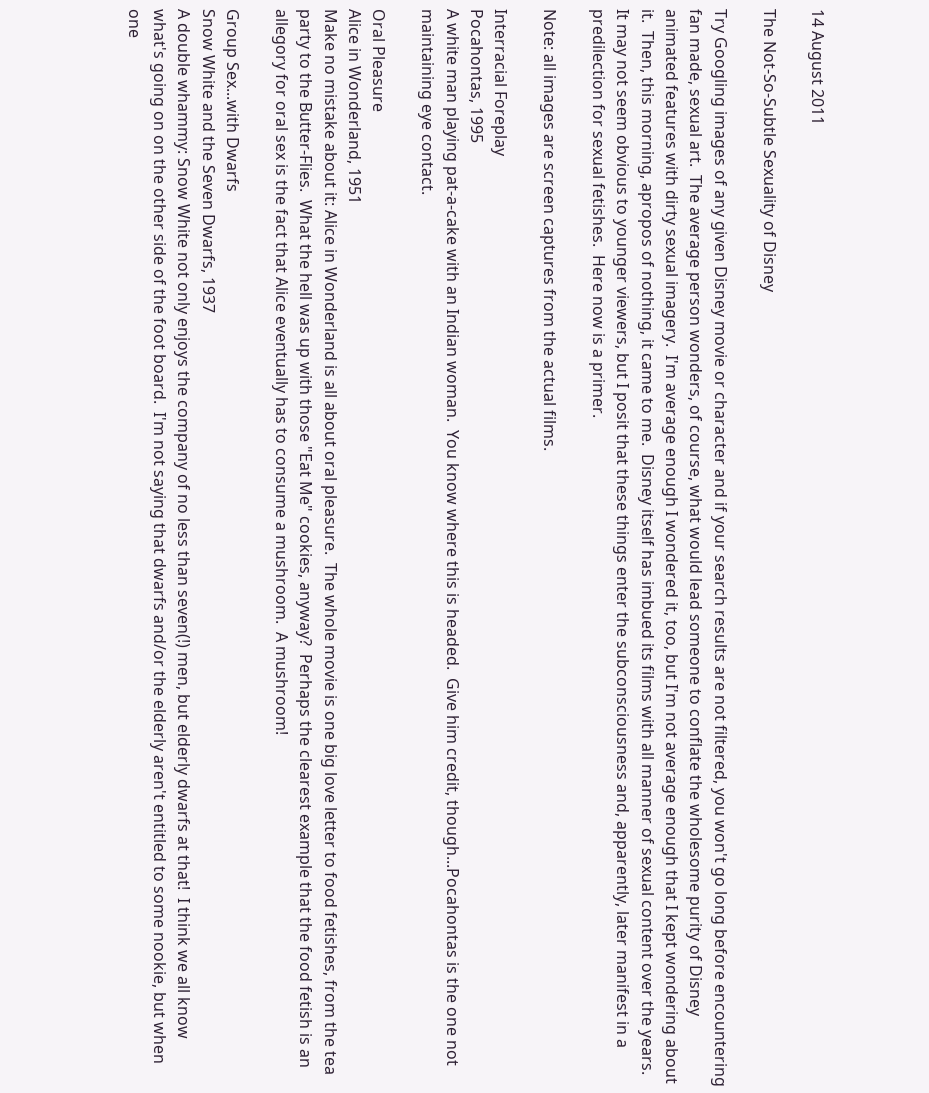14 August 2011

The Not-So-Subtle Sexuality of Disney

Try Googling images of any given Disney movie or character and if your search results are not filtered, you won't go long before encountering fan made, sexual art.  The average person wonders, of course, what would lead someone to conflate the wholesome purity of Disney animated features with dirty sexual imagery.  I'm average enough I wondered it, too, but I'm not average enough that I kept wondering about it.  Then, this morning, apropos of nothing, it came to me.  Disney itself has imbued its films with all manner of sexual content over the years.  It may not seem obvious to younger viewers, but I posit that these things enter the subconsciousness and, apparently, later manifest in a predilection for sexual fetishes.  Here now is a primer.

Note: all images are screen captures from the actual films.

Interracial Foreplay
Pocahontas, 1995
A white man playing pat-a-cake with an Indian woman.  You know where this is headed.  Give him credit, though...Pocahontas is the one not maintaining eye contact.

Oral Pleasure
Alice in Wonderland, 1951
Make no mistake about it: Alice in Wonderland is all about oral pleasure.  The whole movie is one big love letter to food fetishes, from the tea party to the Butter-Flies.  What the hell was up with those "Eat Me" cookies, anyway?  Perhaps the clearest example that the food fetish is an allegory for oral sex is the fact that Alice eventually has to consume a mushroom.  A mushroom!

Group Sex...with Dwarfs
Snow White and the Seven Dwarfs, 1937
A double whammy: Snow White not only enjoys the company of no less than seven(!) men, but elderly dwarfs at that!  I think we all know what's going on on the other side of the foot board.  I'm not saying that dwarfs and/or the elderly aren't entitled to some nookie, but when one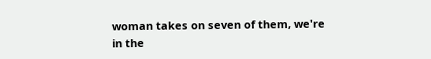woman takes on seven of them, we're in the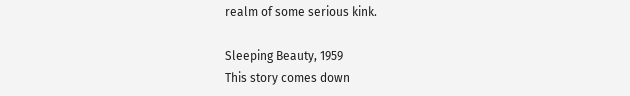realm of some serious kink.

Sleeping Beauty, 1959
This story comes down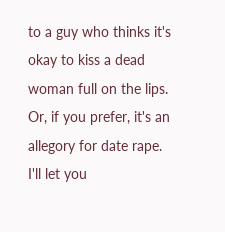to a guy who thinks it's okay to kiss a dead woman full on the lips.  Or, if you prefer, it's an allegory for date rape.  I'll let you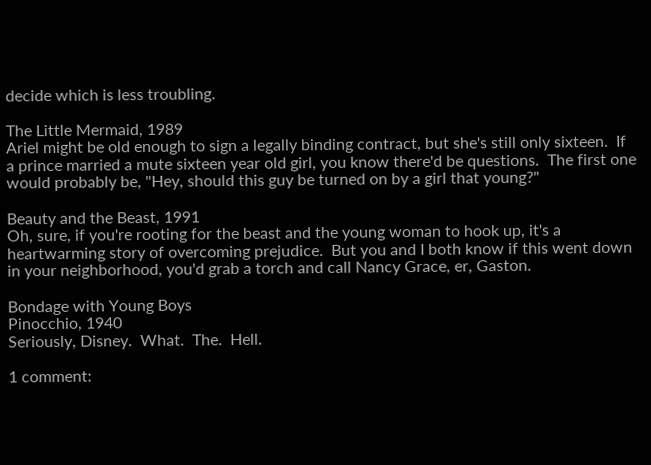decide which is less troubling.

The Little Mermaid, 1989
Ariel might be old enough to sign a legally binding contract, but she's still only sixteen.  If a prince married a mute sixteen year old girl, you know there'd be questions.  The first one would probably be, "Hey, should this guy be turned on by a girl that young?"

Beauty and the Beast, 1991
Oh, sure, if you're rooting for the beast and the young woman to hook up, it's a heartwarming story of overcoming prejudice.  But you and I both know if this went down in your neighborhood, you'd grab a torch and call Nancy Grace, er, Gaston.

Bondage with Young Boys
Pinocchio, 1940
Seriously, Disney.  What.  The.  Hell.

1 comment: